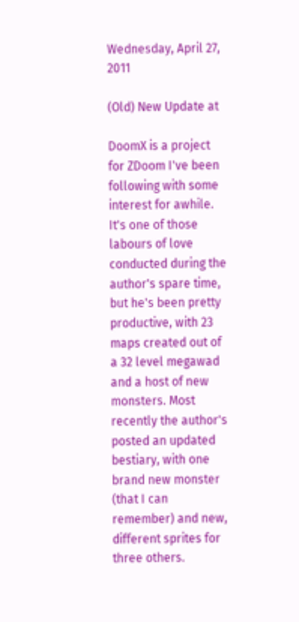Wednesday, April 27, 2011

(Old) New Update at

DoomX is a project for ZDoom I've been following with some interest for awhile. It's one of those labours of love conducted during the author's spare time, but he's been pretty productive, with 23 maps created out of a 32 level megawad and a host of new monsters. Most recently the author's posted an updated bestiary, with one brand new monster (that I can remember) and new, different sprites for three others.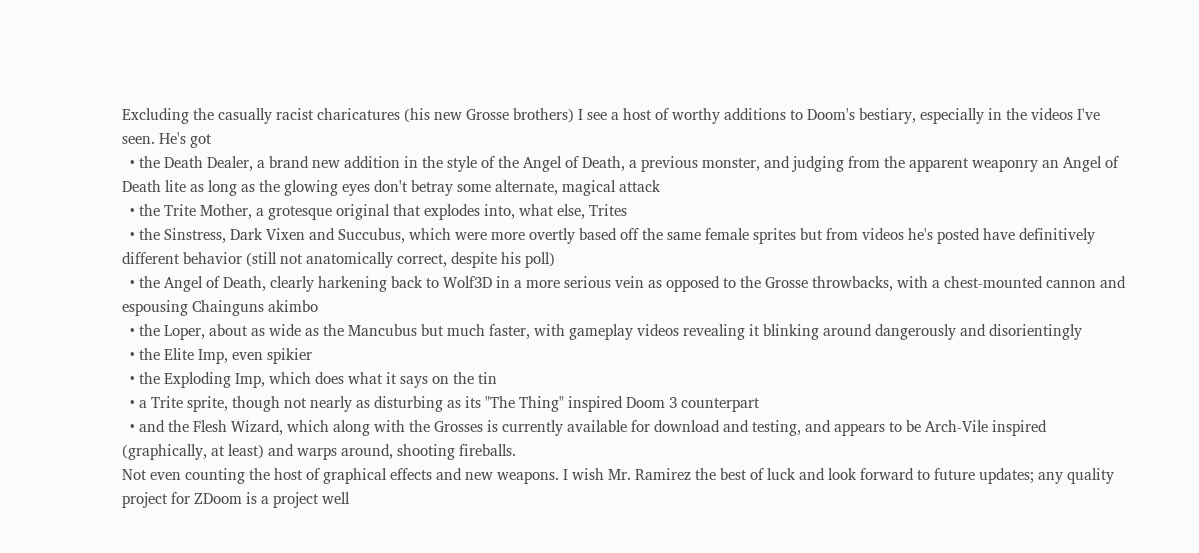Excluding the casually racist charicatures (his new Grosse brothers) I see a host of worthy additions to Doom's bestiary, especially in the videos I've seen. He's got
  • the Death Dealer, a brand new addition in the style of the Angel of Death, a previous monster, and judging from the apparent weaponry an Angel of Death lite as long as the glowing eyes don't betray some alternate, magical attack
  • the Trite Mother, a grotesque original that explodes into, what else, Trites
  • the Sinstress, Dark Vixen and Succubus, which were more overtly based off the same female sprites but from videos he's posted have definitively different behavior (still not anatomically correct, despite his poll)
  • the Angel of Death, clearly harkening back to Wolf3D in a more serious vein as opposed to the Grosse throwbacks, with a chest-mounted cannon and espousing Chainguns akimbo
  • the Loper, about as wide as the Mancubus but much faster, with gameplay videos revealing it blinking around dangerously and disorientingly
  • the Elite Imp, even spikier
  • the Exploding Imp, which does what it says on the tin
  • a Trite sprite, though not nearly as disturbing as its "The Thing" inspired Doom 3 counterpart
  • and the Flesh Wizard, which along with the Grosses is currently available for download and testing, and appears to be Arch-Vile inspired (graphically, at least) and warps around, shooting fireballs.
Not even counting the host of graphical effects and new weapons. I wish Mr. Ramirez the best of luck and look forward to future updates; any quality project for ZDoom is a project well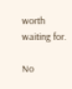worth waiting for.

No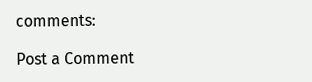comments:

Post a Comment